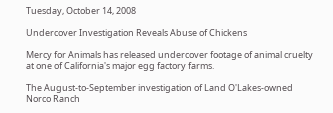Tuesday, October 14, 2008

Undercover Investigation Reveals Abuse of Chickens

Mercy for Animals has released undercover footage of animal cruelty at one of California's major egg factory farms.

The August-to-September investigation of Land O'Lakes-owned Norco Ranch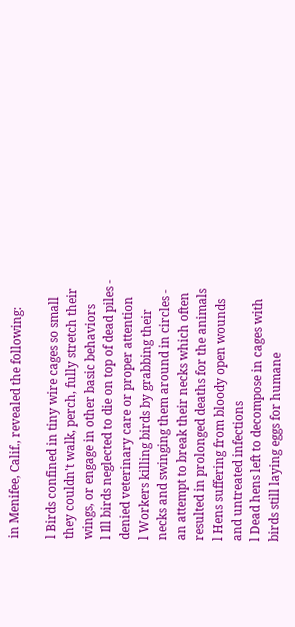in Menifee, Calif., revealed the following:

l Birds confined in tiny wire cages so small they couldn't walk, perch, fully stretch their wings, or engage in other basic behaviors
l Ill birds neglected to die on top of dead piles - denied veterinary care or proper attention
l Workers killing birds by grabbing their necks and swinging them around in circles - an attempt to break their necks which often resulted in prolonged deaths for the animals
l Hens suffering from bloody open wounds and untreated infections
l Dead hens left to decompose in cages with birds still laying eggs for humane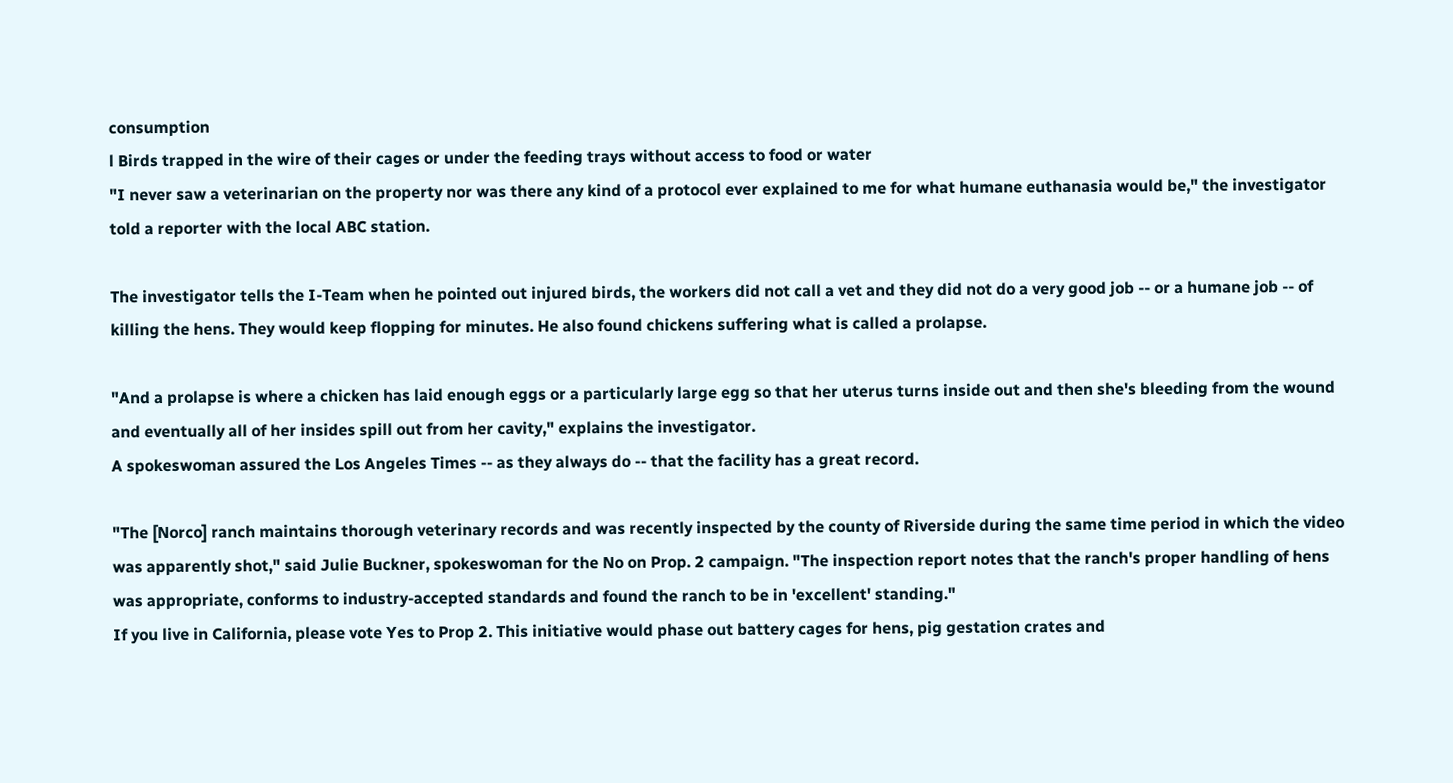consumption
l Birds trapped in the wire of their cages or under the feeding trays without access to food or water
"I never saw a veterinarian on the property nor was there any kind of a protocol ever explained to me for what humane euthanasia would be," the investigator told a reporter with the local ABC station.

The investigator tells the I-Team when he pointed out injured birds, the workers did not call a vet and they did not do a very good job -- or a humane job -- of killing the hens. They would keep flopping for minutes. He also found chickens suffering what is called a prolapse.

"And a prolapse is where a chicken has laid enough eggs or a particularly large egg so that her uterus turns inside out and then she's bleeding from the wound and eventually all of her insides spill out from her cavity," explains the investigator.
A spokeswoman assured the Los Angeles Times -- as they always do -- that the facility has a great record.

"The [Norco] ranch maintains thorough veterinary records and was recently inspected by the county of Riverside during the same time period in which the video was apparently shot," said Julie Buckner, spokeswoman for the No on Prop. 2 campaign. "The inspection report notes that the ranch's proper handling of hens was appropriate, conforms to industry-accepted standards and found the ranch to be in 'excellent' standing."
If you live in California, please vote Yes to Prop 2. This initiative would phase out battery cages for hens, pig gestation crates and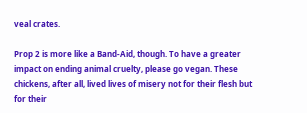veal crates.

Prop 2 is more like a Band-Aid, though. To have a greater impact on ending animal cruelty, please go vegan. These chickens, after all, lived lives of misery not for their flesh but for their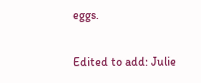eggs.

Edited to add: Julie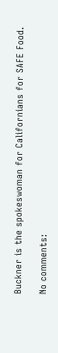Buckner is the spokeswoman for Californians for SAFE Food.

No comments: